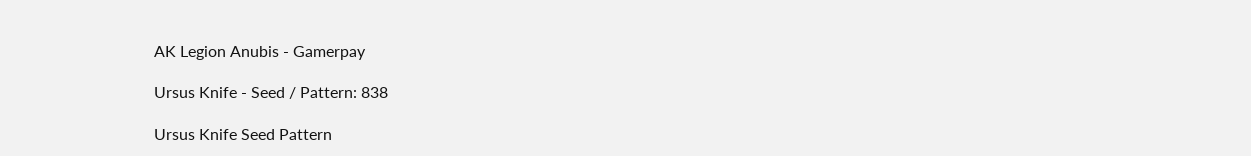AK Legion Anubis - Gamerpay

Ursus Knife - Seed / Pattern: 838

Ursus Knife Seed Pattern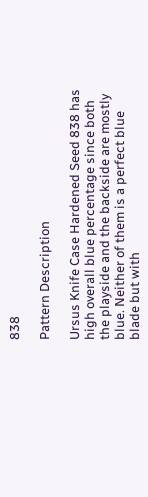838

Pattern Description

Ursus Knife Case Hardened Seed 838 has high overall blue percentage since both the playside and the backside are mostly blue. Neither of them is a perfect blue blade but with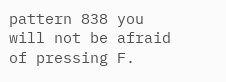pattern 838 you will not be afraid of pressing F.